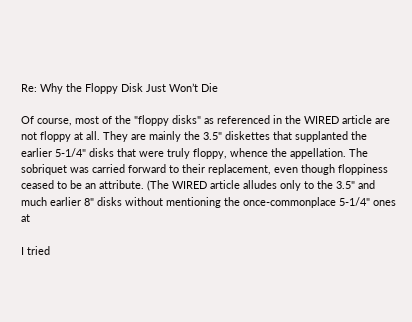Re: Why the Floppy Disk Just Won’t Die

Of course, most of the "floppy disks" as referenced in the WIRED article are
not floppy at all. They are mainly the 3.5" diskettes that supplanted the
earlier 5-1/4" disks that were truly floppy, whence the appellation. The
sobriquet was carried forward to their replacement, even though floppiness
ceased to be an attribute. (The WIRED article alludes only to the 3.5" and
much earlier 8" disks without mentioning the once-commonplace 5-1/4" ones at

I tried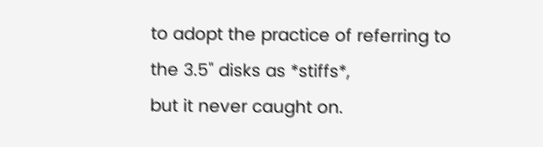to adopt the practice of referring to the 3.5" disks as *stiffs*,
but it never caught on.